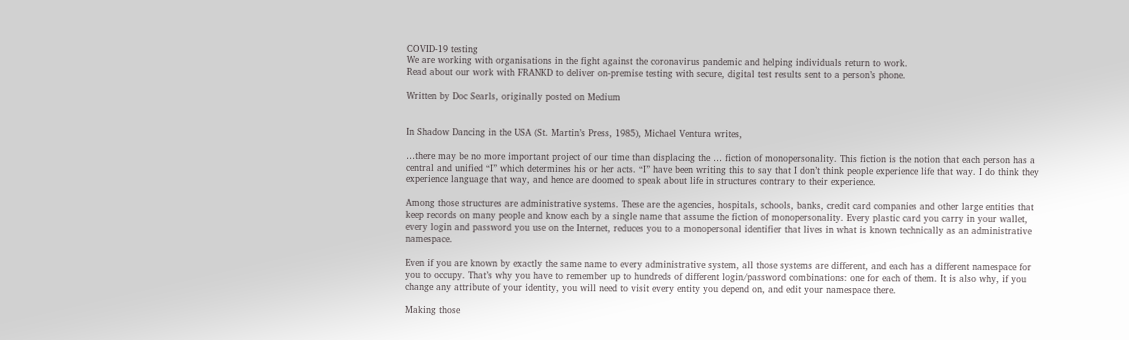COVID-19 testing
We are working with organisations in the fight against the coronavirus pandemic and helping individuals return to work.
Read about our work with FRANKD to deliver on-premise testing with secure, digital test results sent to a person’s phone.

Written by Doc Searls, originally posted on Medium


In Shadow Dancing in the USA (St. Martin’s Press, 1985), Michael Ventura writes,

…there may be no more important project of our time than displacing the … fiction of monopersonality. This fiction is the notion that each person has a central and unified “I” which determines his or her acts. “I” have been writing this to say that I don’t think people experience life that way. I do think they experience language that way, and hence are doomed to speak about life in structures contrary to their experience.

Among those structures are administrative systems. These are the agencies, hospitals, schools, banks, credit card companies and other large entities that keep records on many people and know each by a single name that assume the fiction of monopersonality. Every plastic card you carry in your wallet, every login and password you use on the Internet, reduces you to a monopersonal identifier that lives in what is known technically as an administrative namespace.

Even if you are known by exactly the same name to every administrative system, all those systems are different, and each has a different namespace for you to occupy. That’s why you have to remember up to hundreds of different login/password combinations: one for each of them. It is also why, if you change any attribute of your identity, you will need to visit every entity you depend on, and edit your namespace there.

Making those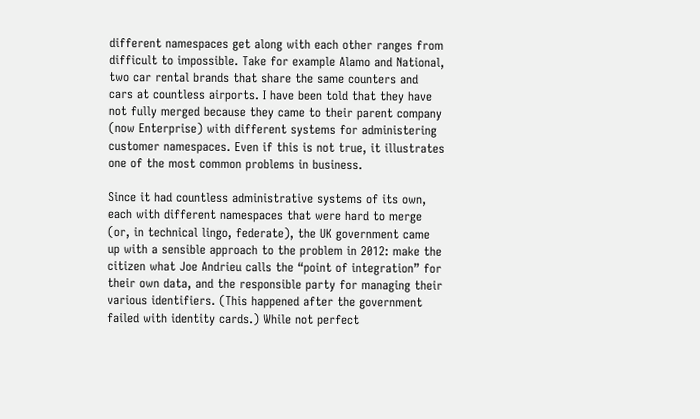different namespaces get along with each other ranges from difficult to impossible. Take for example Alamo and National, two car rental brands that share the same counters and cars at countless airports. I have been told that they have not fully merged because they came to their parent company (now Enterprise) with different systems for administering customer namespaces. Even if this is not true, it illustrates one of the most common problems in business.

Since it had countless administrative systems of its own, each with different namespaces that were hard to merge (or, in technical lingo, federate), the UK government came up with a sensible approach to the problem in 2012: make the citizen what Joe Andrieu calls the “point of integration” for their own data, and the responsible party for managing their various identifiers. (This happened after the government failed with identity cards.) While not perfect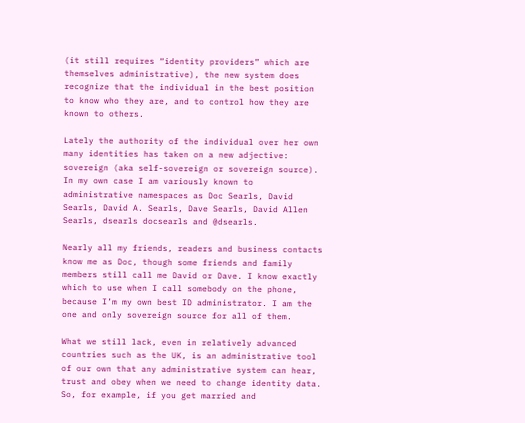(it still requires “identity providers” which are themselves administrative), the new system does recognize that the individual in the best position to know who they are, and to control how they are known to others.

Lately the authority of the individual over her own many identities has taken on a new adjective: sovereign (aka self-sovereign or sovereign source). In my own case I am variously known to administrative namespaces as Doc Searls, David Searls, David A. Searls, Dave Searls, David Allen Searls, dsearls docsearls and @dsearls.

Nearly all my friends, readers and business contacts know me as Doc, though some friends and family members still call me David or Dave. I know exactly which to use when I call somebody on the phone, because I’m my own best ID administrator. I am the one and only sovereign source for all of them.

What we still lack, even in relatively advanced countries such as the UK, is an administrative tool of our own that any administrative system can hear, trust and obey when we need to change identity data. So, for example, if you get married and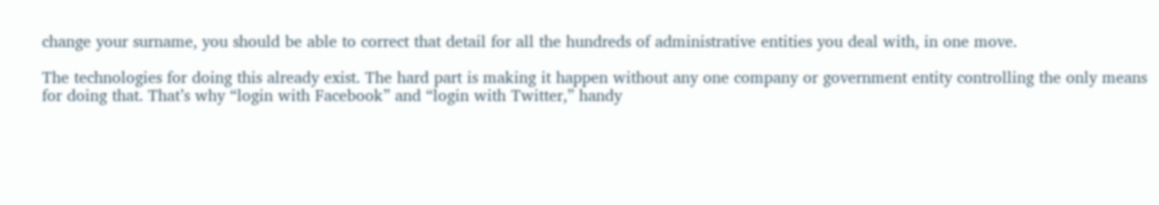change your surname, you should be able to correct that detail for all the hundreds of administrative entities you deal with, in one move.

The technologies for doing this already exist. The hard part is making it happen without any one company or government entity controlling the only means for doing that. That’s why “login with Facebook” and “login with Twitter,” handy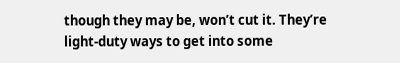though they may be, won’t cut it. They’re light-duty ways to get into some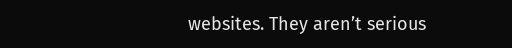websites. They aren’t serious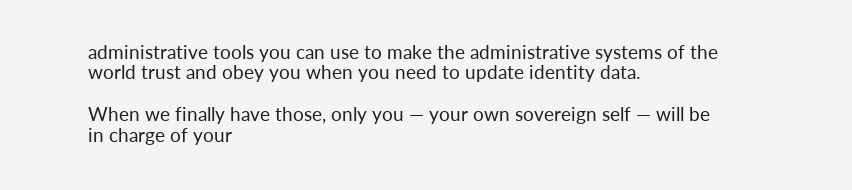administrative tools you can use to make the administrative systems of the world trust and obey you when you need to update identity data.

When we finally have those, only you — your own sovereign self — will be in charge of your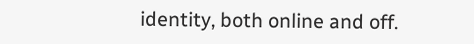identity, both online and off.